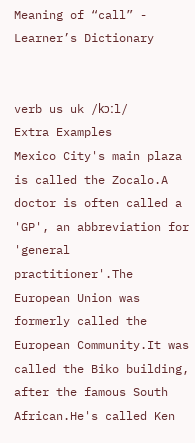Meaning of “call” - Learner’s Dictionary


verb us uk /kɔːl/
Extra Examples
Mexico City's main plaza is called the Zocalo.A doctor is often called a 'GP', an abbreviation for 'general practitioner'.The European Union was formerly called the European Community.It was called the Biko building, after the famous South African.He's called Ken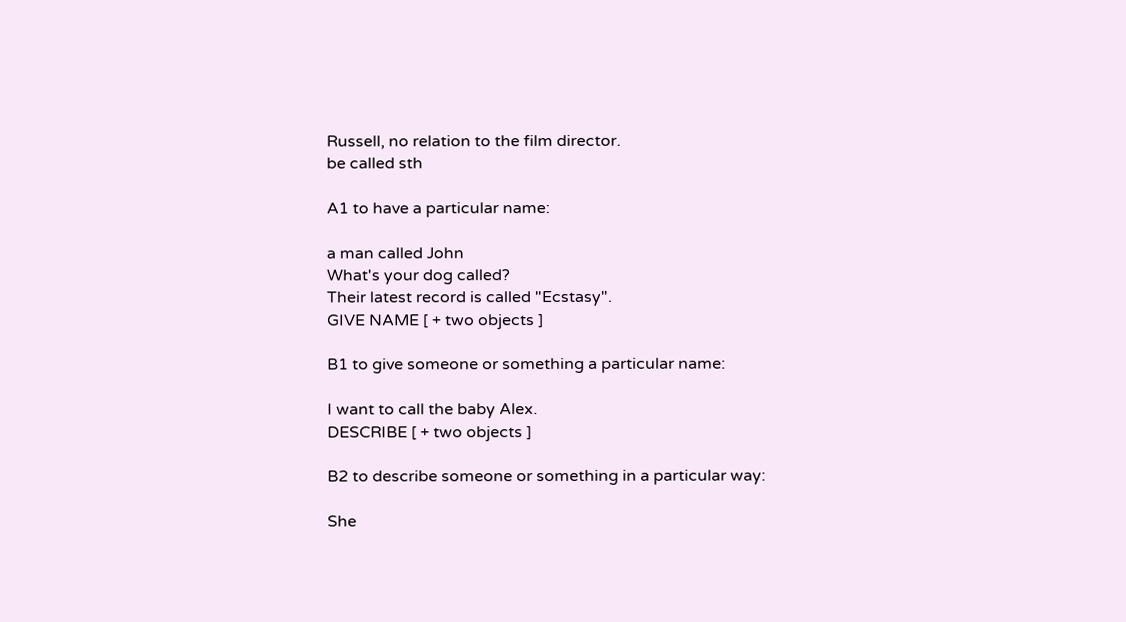Russell, no relation to the film director.
be called sth

A1 to have a particular name:

a man called John
What's your dog called?
Their latest record is called "Ecstasy".
GIVE NAME [ + two objects ]

B1 to give someone or something a particular name:

I want to call the baby Alex.
DESCRIBE [ + two objects ]

B2 to describe someone or something in a particular way:

She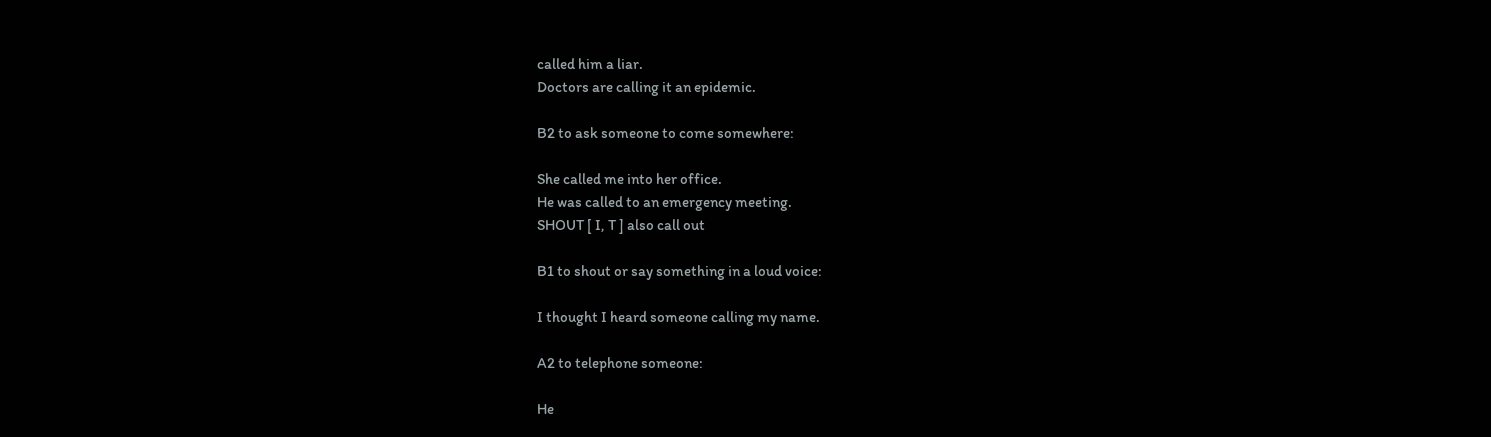called him a liar.
Doctors are calling it an epidemic.

B2 to ask someone to come somewhere:

She called me into her office.
He was called to an emergency meeting.
SHOUT [ I, T ] also call out

B1 to shout or say something in a loud voice:

I thought I heard someone calling my name.

A2 to telephone someone:

He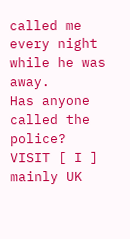called me every night while he was away.
Has anyone called the police?
VISIT [ I ] mainly UK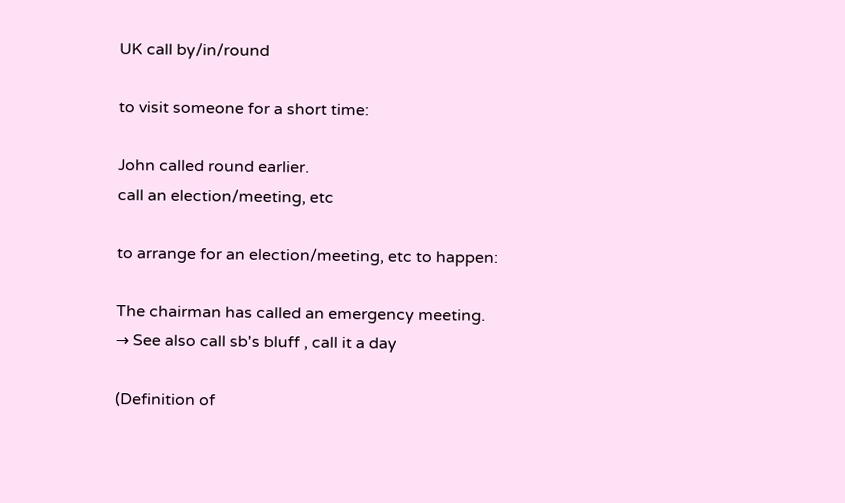UK call by/in/round

to visit someone for a short time:

John called round earlier.
call an election/meeting, etc

to arrange for an election/meeting, etc to happen:

The chairman has called an emergency meeting.
→ See also call sb's bluff , call it a day

(Definition of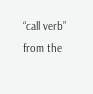“call verb” from the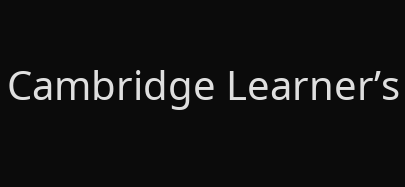Cambridge Learner’s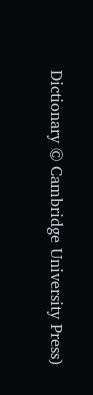Dictionary © Cambridge University Press)